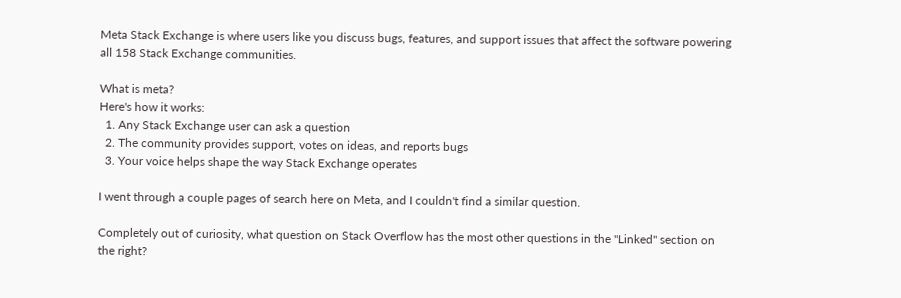Meta Stack Exchange is where users like you discuss bugs, features, and support issues that affect the software powering all 158 Stack Exchange communities.

What is meta?
Here's how it works:
  1. Any Stack Exchange user can ask a question
  2. The community provides support, votes on ideas, and reports bugs
  3. Your voice helps shape the way Stack Exchange operates

I went through a couple pages of search here on Meta, and I couldn't find a similar question.

Completely out of curiosity, what question on Stack Overflow has the most other questions in the "Linked" section on the right?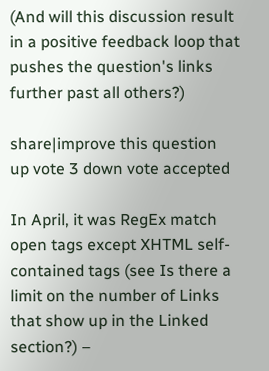(And will this discussion result in a positive feedback loop that pushes the question's links further past all others?)

share|improve this question
up vote 3 down vote accepted

In April, it was RegEx match open tags except XHTML self-contained tags (see Is there a limit on the number of Links that show up in the Linked section?) –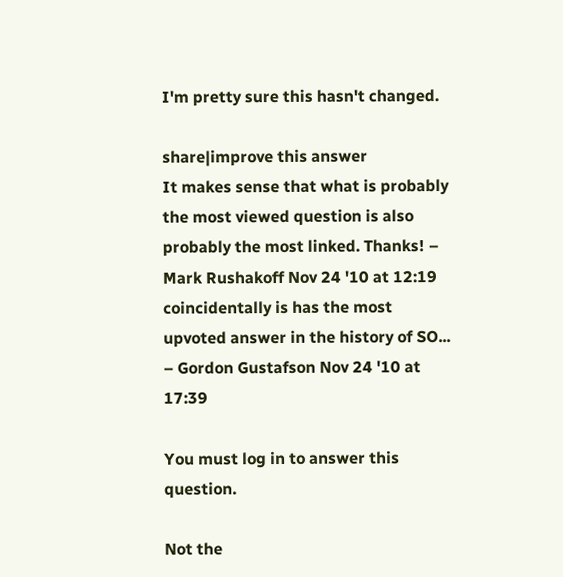I'm pretty sure this hasn't changed.

share|improve this answer
It makes sense that what is probably the most viewed question is also probably the most linked. Thanks! – Mark Rushakoff Nov 24 '10 at 12:19
coincidentally is has the most upvoted answer in the history of SO... – Gordon Gustafson Nov 24 '10 at 17:39

You must log in to answer this question.

Not the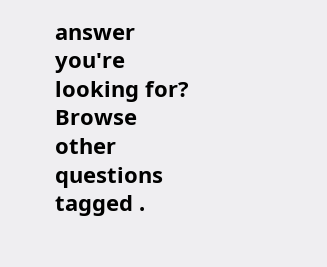answer you're looking for? Browse other questions tagged .